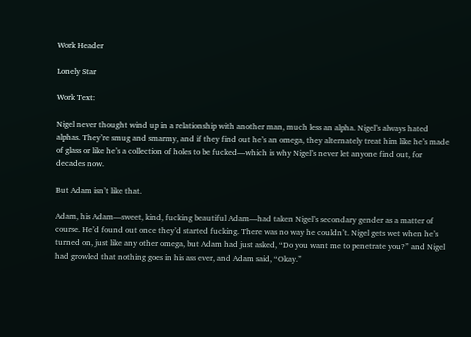Work Header

Lonely Star

Work Text:

Nigel never thought wind up in a relationship with another man, much less an alpha. Nigel’s always hated alphas. They’re smug and smarmy, and if they find out he’s an omega, they alternately treat him like he’s made of glass or like he’s a collection of holes to be fucked—which is why Nigel’s never let anyone find out, for decades now.

But Adam isn’t like that.

Adam, his Adam—sweet, kind, fucking beautiful Adam—had taken Nigel’s secondary gender as a matter of course. He’d found out once they’d started fucking. There was no way he couldn’t. Nigel gets wet when he’s turned on, just like any other omega, but Adam had just asked, “Do you want me to penetrate you?” and Nigel had growled that nothing goes in his ass ever, and Adam said, “Okay.”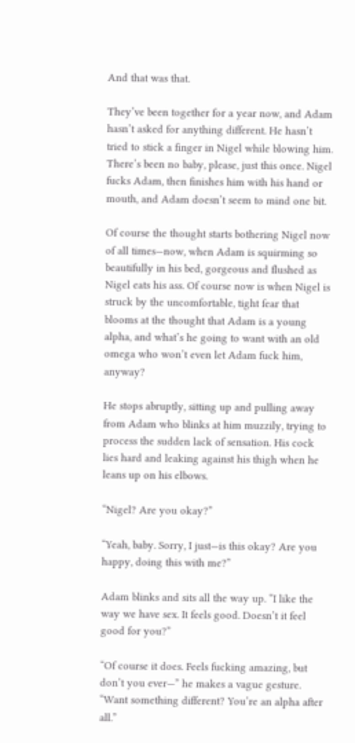And that was that.

They’ve been together for a year now, and Adam hasn’t asked for anything different. He hasn’t tried to stick a finger in Nigel while blowing him. There’s been no baby, please, just this once. Nigel fucks Adam, then finishes him with his hand or mouth, and Adam doesn’t seem to mind one bit.

Of course the thought starts bothering Nigel now of all times—now, when Adam is squirming so beautifully in his bed, gorgeous and flushed as Nigel eats his ass. Of course now is when Nigel is struck by the uncomfortable, tight fear that blooms at the thought that Adam is a young alpha, and what’s he going to want with an old omega who won’t even let Adam fuck him, anyway?

He stops abruptly, sitting up and pulling away from Adam who blinks at him muzzily, trying to process the sudden lack of sensation. His cock lies hard and leaking against his thigh when he leans up on his elbows.

“Nigel? Are you okay?”

“Yeah, baby. Sorry, I just—is this okay? Are you happy, doing this with me?”

Adam blinks and sits all the way up. “I like the way we have sex. It feels good. Doesn’t it feel good for you?”

“Of course it does. Feels fucking amazing, but don’t you ever—” he makes a vague gesture. “Want something different? You’re an alpha after all.”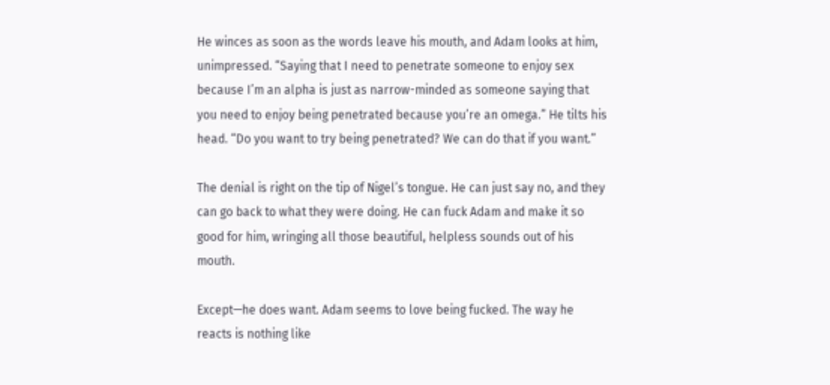He winces as soon as the words leave his mouth, and Adam looks at him, unimpressed. “Saying that I need to penetrate someone to enjoy sex because I’m an alpha is just as narrow-minded as someone saying that you need to enjoy being penetrated because you’re an omega.” He tilts his head. “Do you want to try being penetrated? We can do that if you want.”

The denial is right on the tip of Nigel’s tongue. He can just say no, and they can go back to what they were doing. He can fuck Adam and make it so good for him, wringing all those beautiful, helpless sounds out of his mouth.

Except—he does want. Adam seems to love being fucked. The way he reacts is nothing like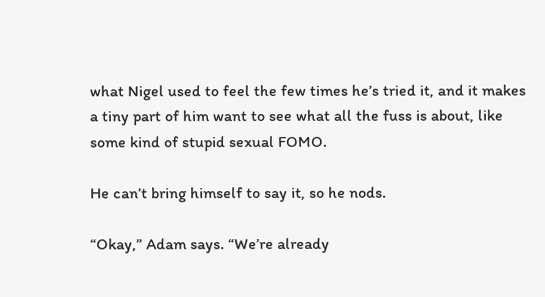what Nigel used to feel the few times he’s tried it, and it makes a tiny part of him want to see what all the fuss is about, like some kind of stupid sexual FOMO.

He can’t bring himself to say it, so he nods.

“Okay,” Adam says. “We’re already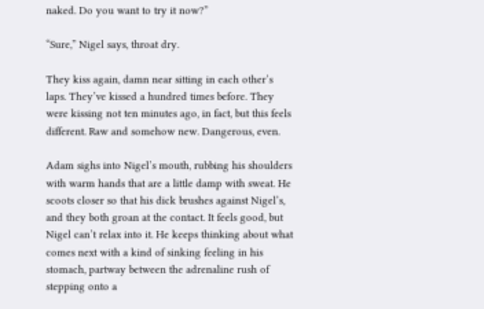naked. Do you want to try it now?”

“Sure,” Nigel says, throat dry.

They kiss again, damn near sitting in each other’s laps. They’ve kissed a hundred times before. They were kissing not ten minutes ago, in fact, but this feels different. Raw and somehow new. Dangerous, even.

Adam sighs into Nigel’s mouth, rubbing his shoulders with warm hands that are a little damp with sweat. He scoots closer so that his dick brushes against Nigel’s, and they both groan at the contact. It feels good, but Nigel can’t relax into it. He keeps thinking about what comes next with a kind of sinking feeling in his stomach, partway between the adrenaline rush of stepping onto a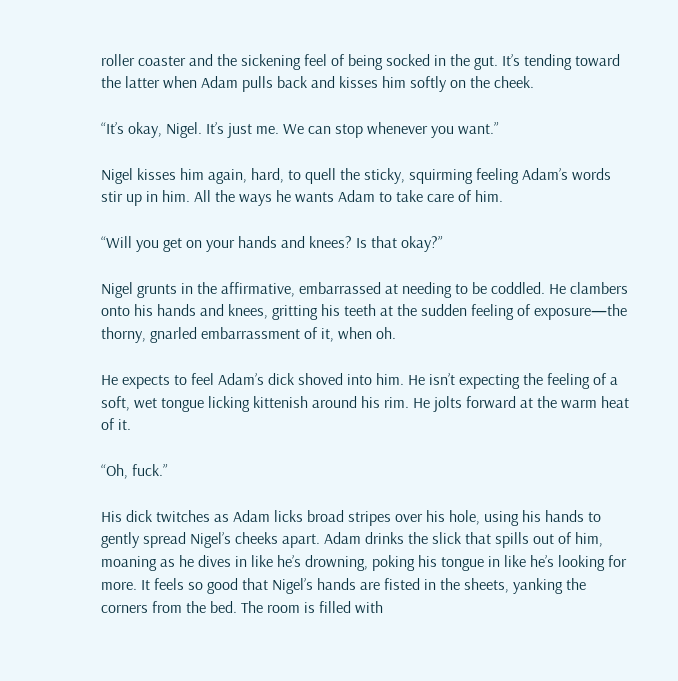roller coaster and the sickening feel of being socked in the gut. It’s tending toward the latter when Adam pulls back and kisses him softly on the cheek.

“It’s okay, Nigel. It’s just me. We can stop whenever you want.”

Nigel kisses him again, hard, to quell the sticky, squirming feeling Adam’s words stir up in him. All the ways he wants Adam to take care of him.

“Will you get on your hands and knees? Is that okay?”

Nigel grunts in the affirmative, embarrassed at needing to be coddled. He clambers onto his hands and knees, gritting his teeth at the sudden feeling of exposure—the thorny, gnarled embarrassment of it, when oh.

He expects to feel Adam’s dick shoved into him. He isn’t expecting the feeling of a soft, wet tongue licking kittenish around his rim. He jolts forward at the warm heat of it.

“Oh, fuck.”

His dick twitches as Adam licks broad stripes over his hole, using his hands to gently spread Nigel’s cheeks apart. Adam drinks the slick that spills out of him, moaning as he dives in like he’s drowning, poking his tongue in like he’s looking for more. It feels so good that Nigel’s hands are fisted in the sheets, yanking the corners from the bed. The room is filled with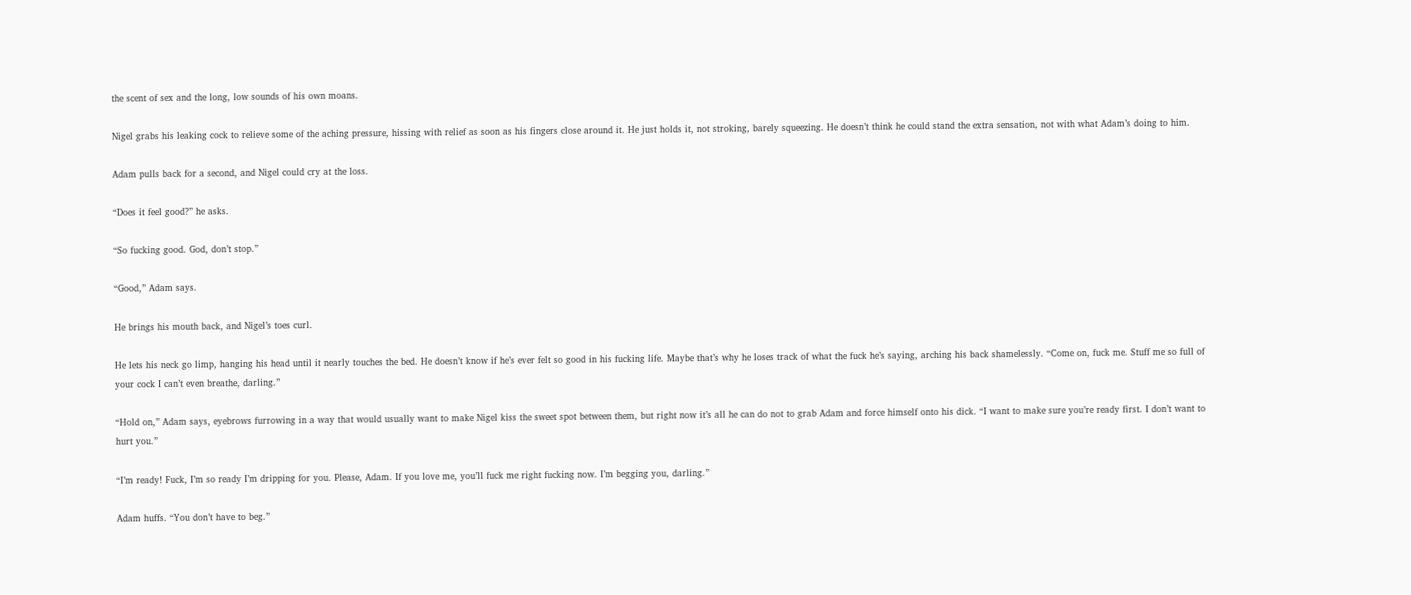the scent of sex and the long, low sounds of his own moans.

Nigel grabs his leaking cock to relieve some of the aching pressure, hissing with relief as soon as his fingers close around it. He just holds it, not stroking, barely squeezing. He doesn’t think he could stand the extra sensation, not with what Adam’s doing to him.

Adam pulls back for a second, and Nigel could cry at the loss.

“Does it feel good?” he asks.

“So fucking good. God, don’t stop.”

“Good,” Adam says.

He brings his mouth back, and Nigel’s toes curl.

He lets his neck go limp, hanging his head until it nearly touches the bed. He doesn’t know if he’s ever felt so good in his fucking life. Maybe that’s why he loses track of what the fuck he’s saying, arching his back shamelessly. “Come on, fuck me. Stuff me so full of your cock I can’t even breathe, darling.”

“Hold on,” Adam says, eyebrows furrowing in a way that would usually want to make Nigel kiss the sweet spot between them, but right now it’s all he can do not to grab Adam and force himself onto his dick. “I want to make sure you’re ready first. I don’t want to hurt you.”

“I’m ready! Fuck, I’m so ready I’m dripping for you. Please, Adam. If you love me, you’ll fuck me right fucking now. I’m begging you, darling.”

Adam huffs. “You don’t have to beg.”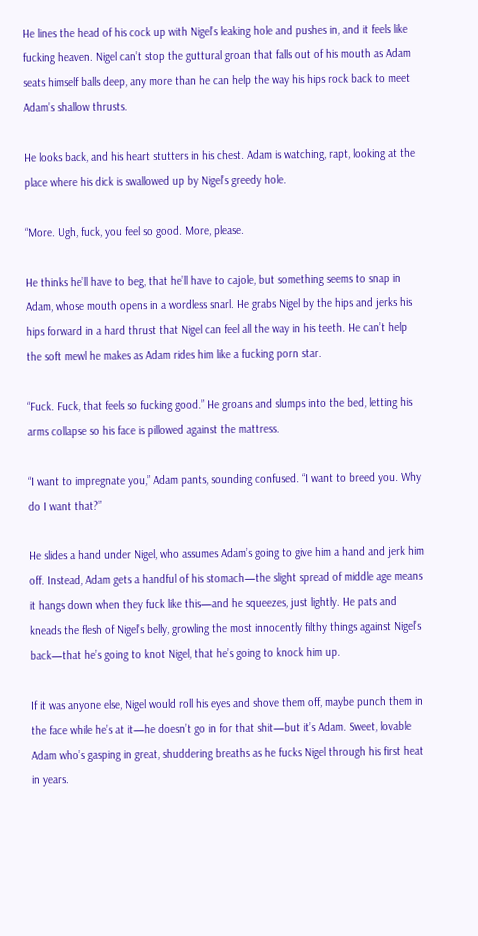He lines the head of his cock up with Nigel’s leaking hole and pushes in, and it feels like fucking heaven. Nigel can’t stop the guttural groan that falls out of his mouth as Adam seats himself balls deep, any more than he can help the way his hips rock back to meet Adam’s shallow thrusts.

He looks back, and his heart stutters in his chest. Adam is watching, rapt, looking at the place where his dick is swallowed up by Nigel’s greedy hole.

“More. Ugh, fuck, you feel so good. More, please.

He thinks he’ll have to beg, that he’ll have to cajole, but something seems to snap in Adam, whose mouth opens in a wordless snarl. He grabs Nigel by the hips and jerks his hips forward in a hard thrust that Nigel can feel all the way in his teeth. He can’t help the soft mewl he makes as Adam rides him like a fucking porn star.

“Fuck. Fuck, that feels so fucking good.” He groans and slumps into the bed, letting his arms collapse so his face is pillowed against the mattress.

“I want to impregnate you,” Adam pants, sounding confused. “I want to breed you. Why do I want that?”

He slides a hand under Nigel, who assumes Adam’s going to give him a hand and jerk him off. Instead, Adam gets a handful of his stomach—the slight spread of middle age means it hangs down when they fuck like this—and he squeezes, just lightly. He pats and kneads the flesh of Nigel’s belly, growling the most innocently filthy things against Nigel’s back—that he’s going to knot Nigel, that he’s going to knock him up.

If it was anyone else, Nigel would roll his eyes and shove them off, maybe punch them in the face while he’s at it—he doesn’t go in for that shit—but it’s Adam. Sweet, lovable Adam who’s gasping in great, shuddering breaths as he fucks Nigel through his first heat in years.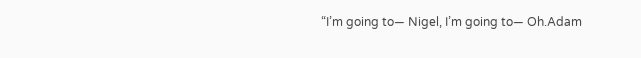“I’m going to— Nigel, I’m going to— Oh.Adam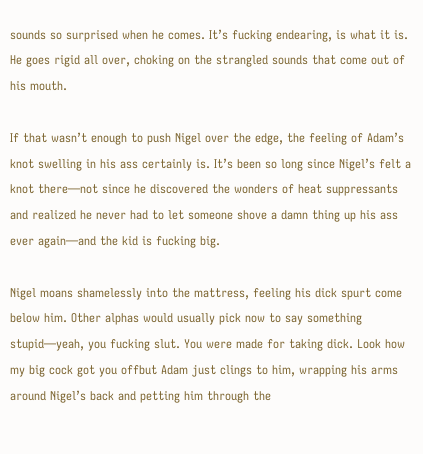sounds so surprised when he comes. It’s fucking endearing, is what it is. He goes rigid all over, choking on the strangled sounds that come out of his mouth.

If that wasn’t enough to push Nigel over the edge, the feeling of Adam’s knot swelling in his ass certainly is. It’s been so long since Nigel’s felt a knot there—not since he discovered the wonders of heat suppressants and realized he never had to let someone shove a damn thing up his ass ever again—and the kid is fucking big.

Nigel moans shamelessly into the mattress, feeling his dick spurt come below him. Other alphas would usually pick now to say something stupid—yeah, you fucking slut. You were made for taking dick. Look how my big cock got you offbut Adam just clings to him, wrapping his arms around Nigel’s back and petting him through the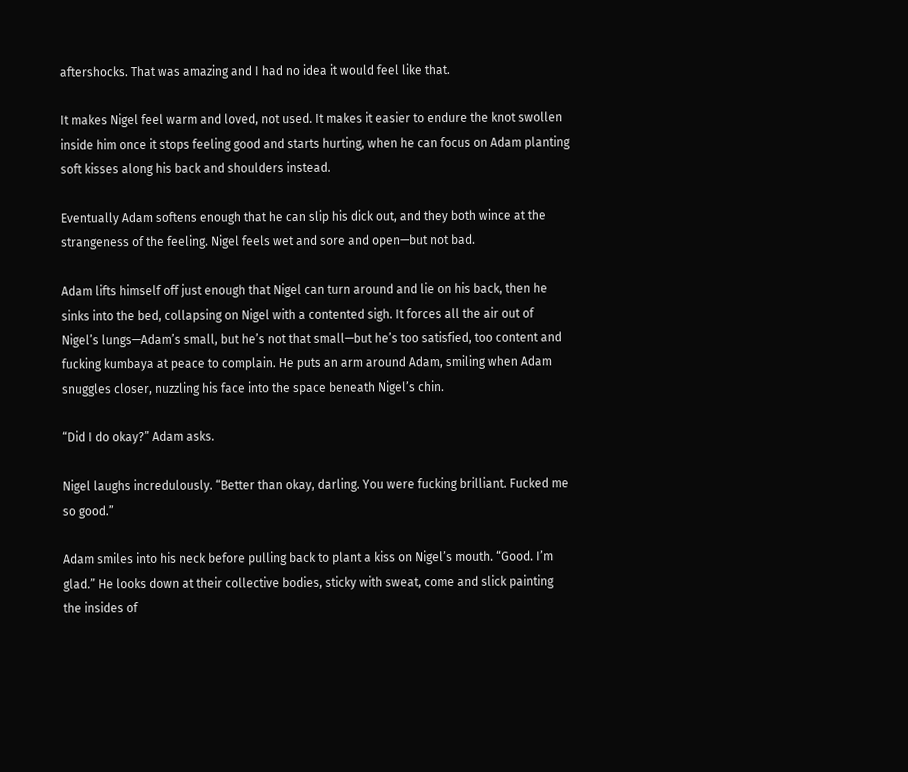aftershocks. That was amazing and I had no idea it would feel like that.

It makes Nigel feel warm and loved, not used. It makes it easier to endure the knot swollen inside him once it stops feeling good and starts hurting, when he can focus on Adam planting soft kisses along his back and shoulders instead.

Eventually Adam softens enough that he can slip his dick out, and they both wince at the strangeness of the feeling. Nigel feels wet and sore and open—but not bad.

Adam lifts himself off just enough that Nigel can turn around and lie on his back, then he sinks into the bed, collapsing on Nigel with a contented sigh. It forces all the air out of Nigel’s lungs—Adam’s small, but he’s not that small—but he’s too satisfied, too content and fucking kumbaya at peace to complain. He puts an arm around Adam, smiling when Adam snuggles closer, nuzzling his face into the space beneath Nigel’s chin.

“Did I do okay?” Adam asks.

Nigel laughs incredulously. “Better than okay, darling. You were fucking brilliant. Fucked me so good.”

Adam smiles into his neck before pulling back to plant a kiss on Nigel’s mouth. “Good. I’m glad.” He looks down at their collective bodies, sticky with sweat, come and slick painting the insides of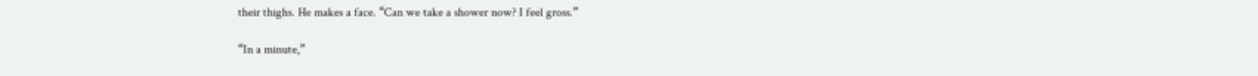their thighs. He makes a face. “Can we take a shower now? I feel gross.”

“In a minute,”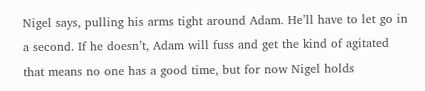Nigel says, pulling his arms tight around Adam. He’ll have to let go in a second. If he doesn’t, Adam will fuss and get the kind of agitated that means no one has a good time, but for now Nigel holds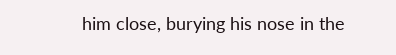him close, burying his nose in the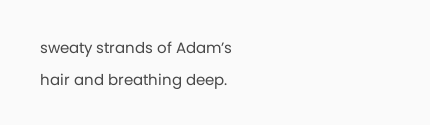sweaty strands of Adam’s hair and breathing deep.